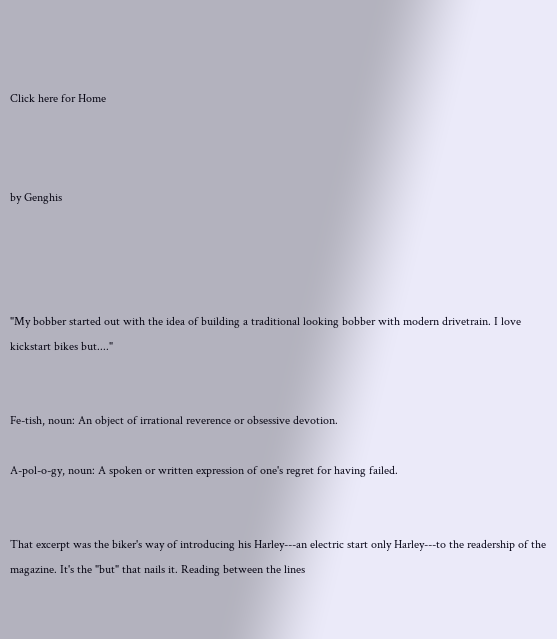Click here for Home



by Genghis




"My bobber started out with the idea of building a traditional looking bobber with modern drivetrain. I love kickstart bikes but...."


Fe-tish, noun: An object of irrational reverence or obsessive devotion.

A-pol-o-gy, noun: A spoken or written expression of one's regret for having failed.


That excerpt was the biker's way of introducing his Harley---an electric start only Harley---to the readership of the magazine. It's the "but" that nails it. Reading between the lines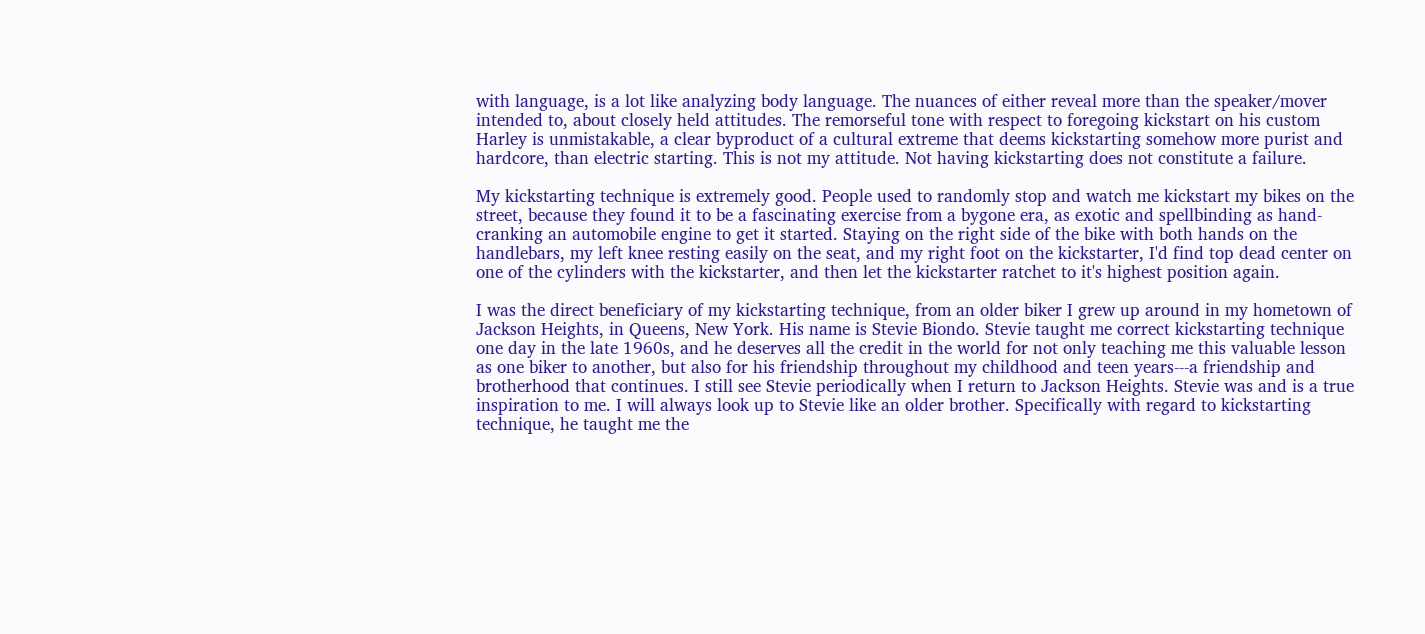with language, is a lot like analyzing body language. The nuances of either reveal more than the speaker/mover intended to, about closely held attitudes. The remorseful tone with respect to foregoing kickstart on his custom Harley is unmistakable, a clear byproduct of a cultural extreme that deems kickstarting somehow more purist and hardcore, than electric starting. This is not my attitude. Not having kickstarting does not constitute a failure.

My kickstarting technique is extremely good. People used to randomly stop and watch me kickstart my bikes on the street, because they found it to be a fascinating exercise from a bygone era, as exotic and spellbinding as hand-cranking an automobile engine to get it started. Staying on the right side of the bike with both hands on the handlebars, my left knee resting easily on the seat, and my right foot on the kickstarter, I'd find top dead center on one of the cylinders with the kickstarter, and then let the kickstarter ratchet to it's highest position again.

I was the direct beneficiary of my kickstarting technique, from an older biker I grew up around in my hometown of Jackson Heights, in Queens, New York. His name is Stevie Biondo. Stevie taught me correct kickstarting technique one day in the late 1960s, and he deserves all the credit in the world for not only teaching me this valuable lesson as one biker to another, but also for his friendship throughout my childhood and teen years---a friendship and brotherhood that continues. I still see Stevie periodically when I return to Jackson Heights. Stevie was and is a true inspiration to me. I will always look up to Stevie like an older brother. Specifically with regard to kickstarting technique, he taught me the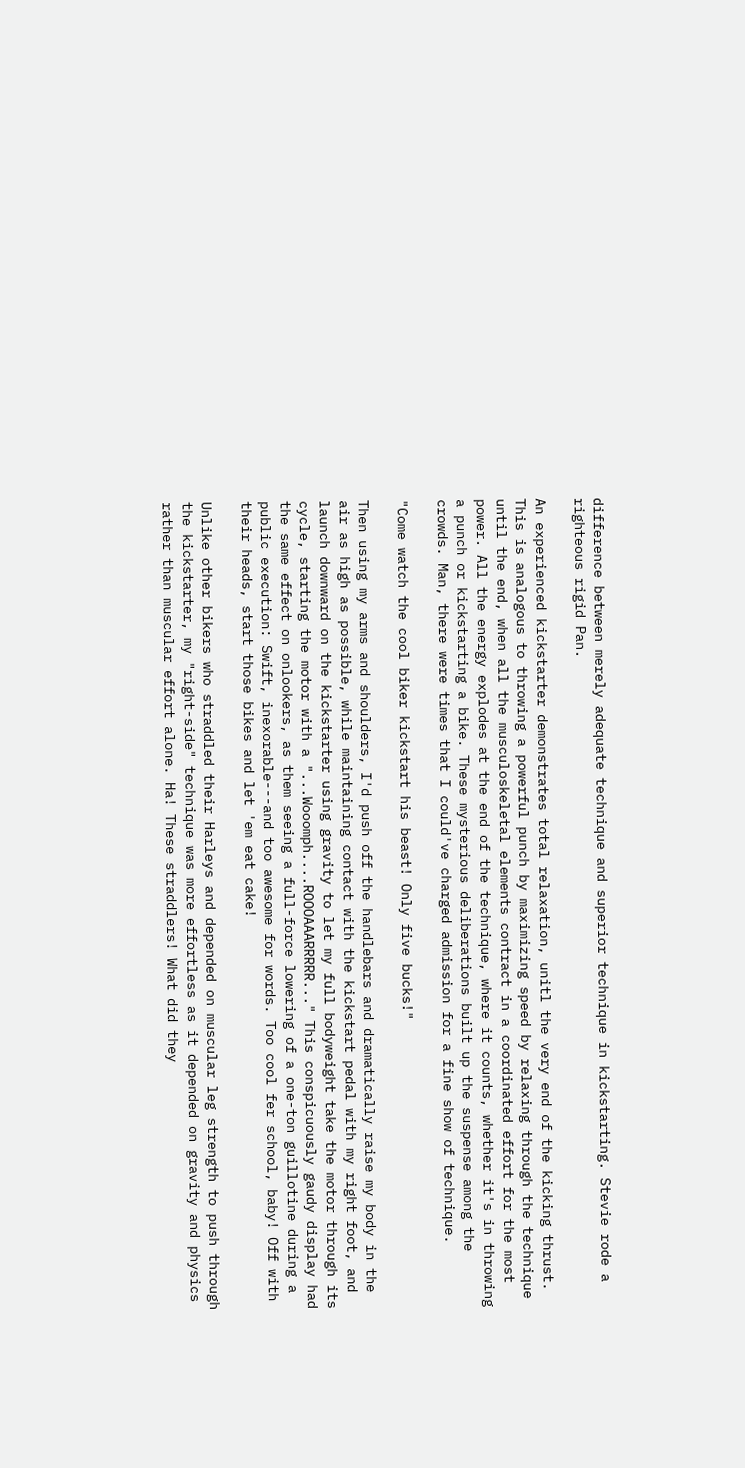difference between merely adequate technique and superior technique in kickstarting. Stevie rode a righteous rigid Pan.

An experienced kickstarter demonstrates total relaxation, unitl the very end of the kicking thrust. This is analogous to throwing a powerful punch by maximizing speed by relaxing through the technique until the end, when all the musculoskeletal elements contract in a coordinated effort for the most power. All the energy explodes at the end of the technique, where it counts, whether it's in throwing a punch or kickstarting a bike. These mysterious deliberations built up the suspense among the crowds. Man, there were times that I could've charged admission for a fine show of technique.

"Come watch the cool biker kickstart his beast! Only five bucks!"

Then using my arms and shoulders, I'd push off the handlebars and dramatically raise my body in the air as high as possible, while maintaining contact with the kickstart pedal with my right foot, and launch downward on the kickstarter using gravity to let my full bodyweight take the motor through its cycle, starting the motor with a "...Wooomph....ROOOAAARRRRR..." This conspicuously gaudy display had the same effect on onlookers, as them seeing a full-force lowering of a one-ton guillotine during a public execution: Swift, inexorable---and too awesome for words. Too cool fer school, baby! Off with their heads, start those bikes and let 'em eat cake!

Unlike other bikers who straddled their Harleys and depended on muscular leg strength to push through the kickstarter, my "right-side" technique was more effortless as it depended on gravity and physics rather than muscular effort alone. Ha! These straddlers! What did they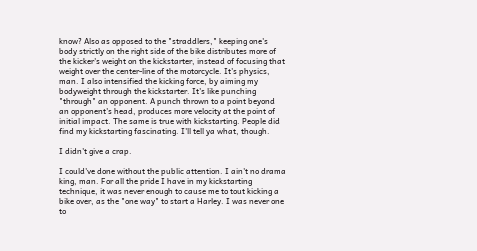know? Also as opposed to the "straddlers," keeping one's body strictly on the right side of the bike distributes more of the kicker's weight on the kickstarter, instead of focusing that weight over the center-line of the motorcycle. It's physics, man. I also intensified the kicking force, by aiming my bodyweight through the kickstarter. It's like punching "through" an opponent. A punch thrown to a point beyond an opponent's head, produces more velocity at the point of initial impact. The same is true with kickstarting. People did find my kickstarting fascinating. I'll tell ya what, though.

I didn't give a crap.

I could've done without the public attention. I ain't no drama king, man. For all the pride I have in my kickstarting technique, it was never enough to cause me to tout kicking a bike over, as the "one way" to start a Harley. I was never one to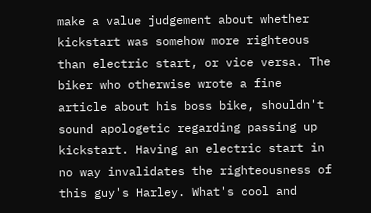make a value judgement about whether kickstart was somehow more righteous than electric start, or vice versa. The biker who otherwise wrote a fine article about his boss bike, shouldn't sound apologetic regarding passing up kickstart. Having an electric start in no way invalidates the righteousness of this guy's Harley. What's cool and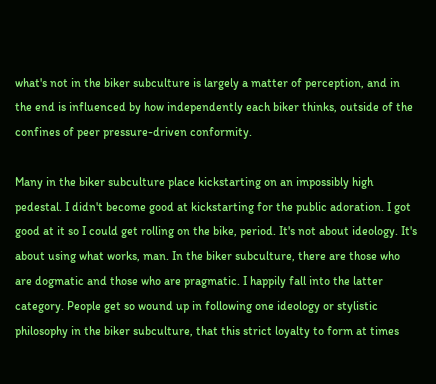what's not in the biker subculture is largely a matter of perception, and in the end is influenced by how independently each biker thinks, outside of the confines of peer pressure-driven conformity.

Many in the biker subculture place kickstarting on an impossibly high pedestal. I didn't become good at kickstarting for the public adoration. I got good at it so I could get rolling on the bike, period. It's not about ideology. It's about using what works, man. In the biker subculture, there are those who are dogmatic and those who are pragmatic. I happily fall into the latter category. People get so wound up in following one ideology or stylistic philosophy in the biker subculture, that this strict loyalty to form at times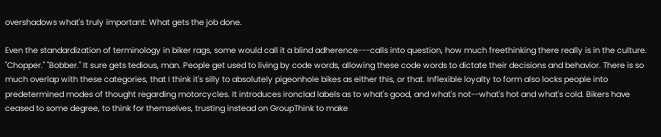overshadows what's truly important: What gets the job done.

Even the standardization of terminology in biker rags, some would call it a blind adherence---calls into question, how much freethinking there really is in the culture. "Chopper." "Bobber." It sure gets tedious, man. People get used to living by code words, allowing these code words to dictate their decisions and behavior. There is so much overlap with these categories, that I think it's silly to absolutely pigeonhole bikes as either this, or that. Inflexible loyalty to form also locks people into predetermined modes of thought regarding motorcycles. It introduces ironclad labels as to what's good, and what's not--what's hot and what's cold. Bikers have ceased to some degree, to think for themselves, trusting instead on GroupThink to make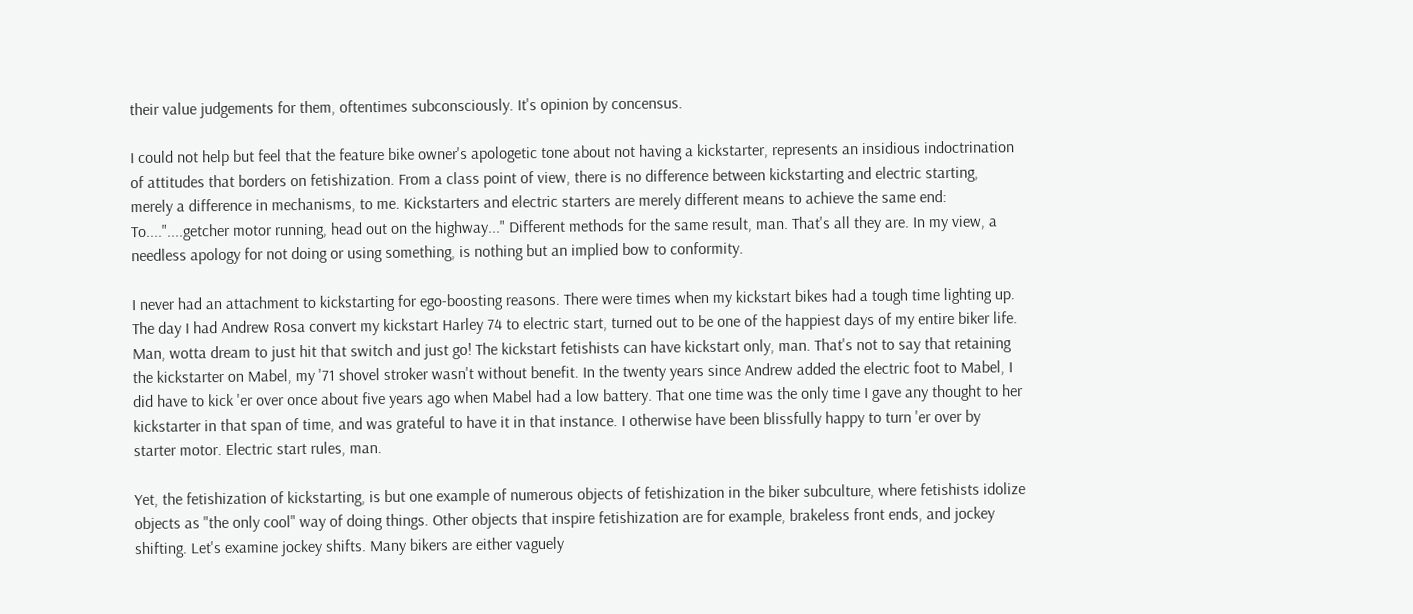their value judgements for them, oftentimes subconsciously. It's opinion by concensus.

I could not help but feel that the feature bike owner's apologetic tone about not having a kickstarter, represents an insidious indoctrination of attitudes that borders on fetishization. From a class point of view, there is no difference between kickstarting and electric starting, merely a difference in mechanisms, to me. Kickstarters and electric starters are merely different means to achieve the same end: To...."....getcher motor running, head out on the highway..." Different methods for the same result, man. That's all they are. In my view, a needless apology for not doing or using something, is nothing but an implied bow to conformity.

I never had an attachment to kickstarting for ego-boosting reasons. There were times when my kickstart bikes had a tough time lighting up. The day I had Andrew Rosa convert my kickstart Harley 74 to electric start, turned out to be one of the happiest days of my entire biker life. Man, wotta dream to just hit that switch and just go! The kickstart fetishists can have kickstart only, man. That's not to say that retaining the kickstarter on Mabel, my '71 shovel stroker wasn't without benefit. In the twenty years since Andrew added the electric foot to Mabel, I did have to kick 'er over once about five years ago when Mabel had a low battery. That one time was the only time I gave any thought to her kickstarter in that span of time, and was grateful to have it in that instance. I otherwise have been blissfully happy to turn 'er over by starter motor. Electric start rules, man.

Yet, the fetishization of kickstarting, is but one example of numerous objects of fetishization in the biker subculture, where fetishists idolize objects as "the only cool" way of doing things. Other objects that inspire fetishization are for example, brakeless front ends, and jockey shifting. Let's examine jockey shifts. Many bikers are either vaguely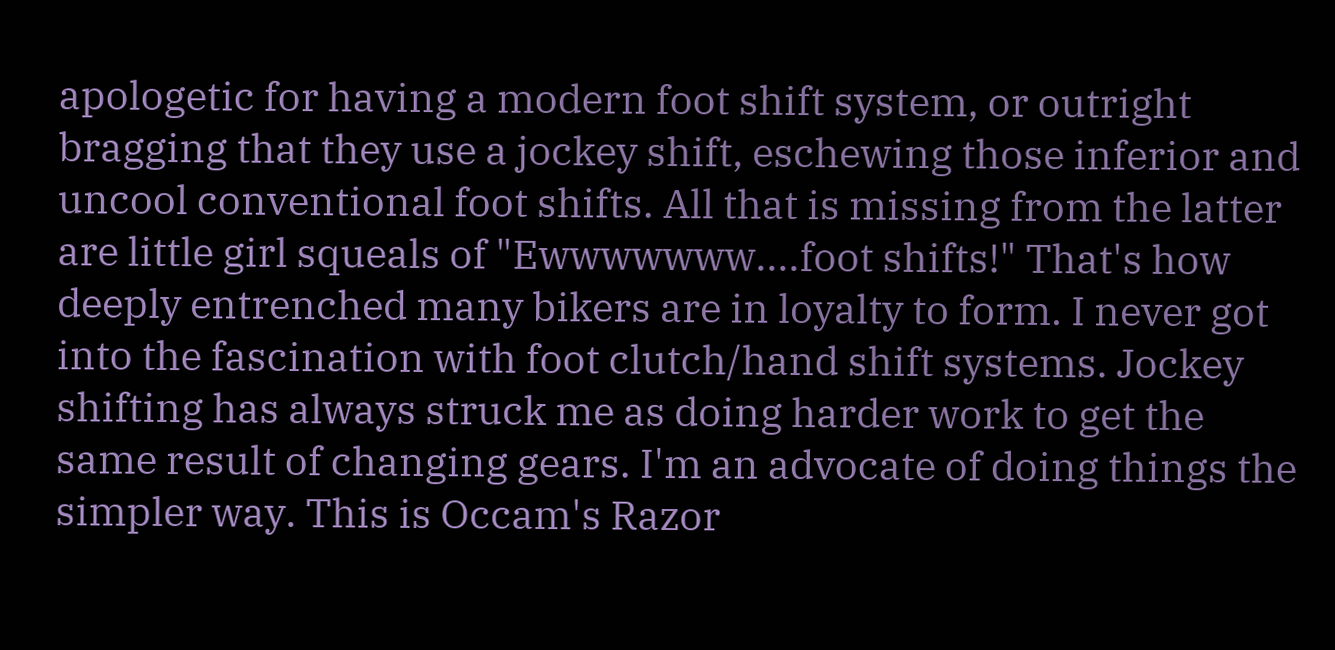apologetic for having a modern foot shift system, or outright bragging that they use a jockey shift, eschewing those inferior and uncool conventional foot shifts. All that is missing from the latter are little girl squeals of "Ewwwwwww....foot shifts!" That's how deeply entrenched many bikers are in loyalty to form. I never got into the fascination with foot clutch/hand shift systems. Jockey shifting has always struck me as doing harder work to get the same result of changing gears. I'm an advocate of doing things the simpler way. This is Occam's Razor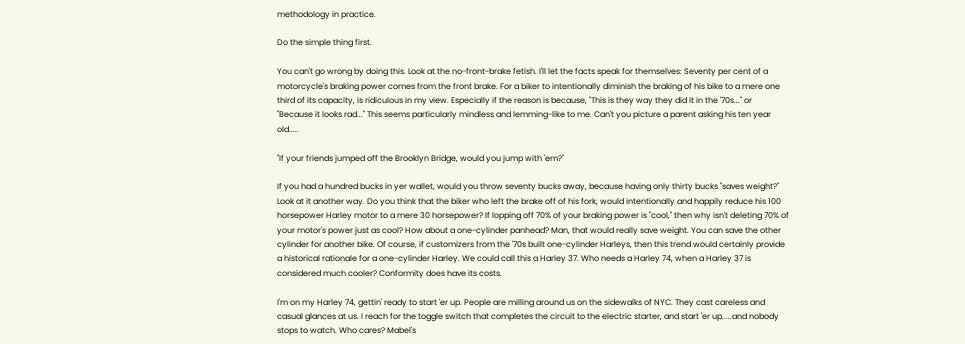methodology in practice.

Do the simple thing first.

You can't go wrong by doing this. Look at the no-front-brake fetish. I'll let the facts speak for themselves: Seventy per cent of a motorcycle's braking power comes from the front brake. For a biker to intentionally diminish the braking of his bike to a mere one third of its capacity, is ridiculous in my view. Especially if the reason is because, "This is they way they did it in the '70s..." or "Because it looks rad..." This seems particularly mindless and lemming-like to me. Can't you picture a parent asking his ten year old.....

"If your friends jumped off the Brooklyn Bridge, would you jump with 'em?"

If you had a hundred bucks in yer wallet, would you throw seventy bucks away, because having only thirty bucks "saves weight?" Look at it another way. Do you think that the biker who left the brake off of his fork, would intentionally and happily reduce his 100 horsepower Harley motor to a mere 30 horsepower? If lopping off 70% of your braking power is "cool," then why isn't deleting 70% of your motor's power just as cool? How about a one-cylinder panhead? Man, that would really save weight. You can save the other cylinder for another bike. Of course, if customizers from the '70s built one-cylinder Harleys, then this trend would certainly provide a historical rationale for a one-cylinder Harley. We could call this a Harley 37. Who needs a Harley 74, when a Harley 37 is considered much cooler? Conformity does have its costs.

I'm on my Harley 74, gettin' ready to start 'er up. People are milling around us on the sidewalks of NYC. They cast careless and casual glances at us. I reach for the toggle switch that completes the circuit to the electric starter, and start 'er up.....and nobody stops to watch. Who cares? Mabel's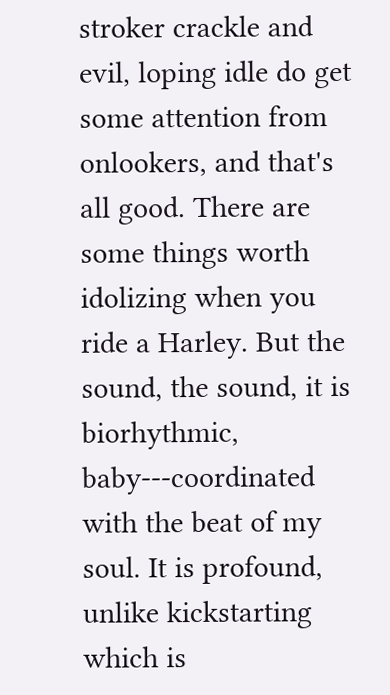stroker crackle and evil, loping idle do get some attention from onlookers, and that's all good. There are some things worth idolizing when you ride a Harley. But the sound, the sound, it is biorhythmic, baby---coordinated with the beat of my soul. It is profound, unlike kickstarting which is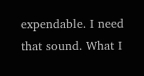expendable. I need that sound. What I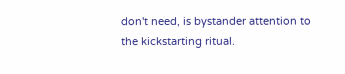don't need, is bystander attention to the kickstarting ritual.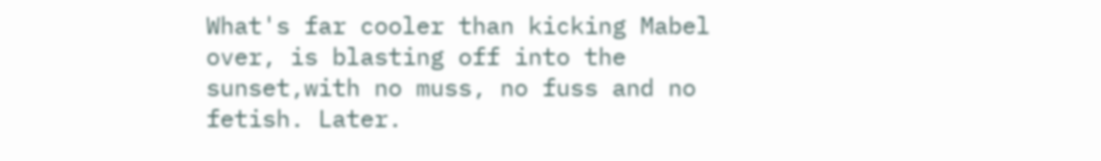What's far cooler than kicking Mabel over, is blasting off into the sunset,with no muss, no fuss and no fetish. Later.